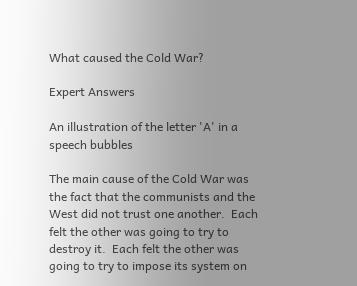What caused the Cold War?

Expert Answers

An illustration of the letter 'A' in a speech bubbles

The main cause of the Cold War was the fact that the communists and the West did not trust one another.  Each felt the other was going to try to destroy it.  Each felt the other was going to try to impose its system on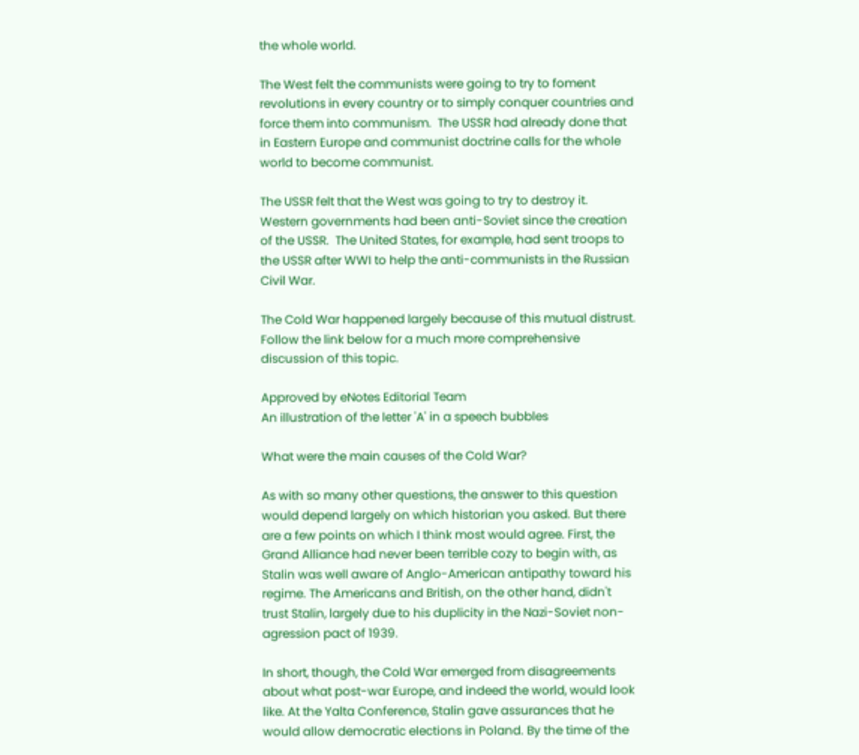the whole world.

The West felt the communists were going to try to foment revolutions in every country or to simply conquer countries and force them into communism.  The USSR had already done that in Eastern Europe and communist doctrine calls for the whole world to become communist.

The USSR felt that the West was going to try to destroy it.  Western governments had been anti-Soviet since the creation of the USSR.  The United States, for example, had sent troops to the USSR after WWI to help the anti-communists in the Russian Civil War.

The Cold War happened largely because of this mutual distrust.  Follow the link below for a much more comprehensive discussion of this topic.

Approved by eNotes Editorial Team
An illustration of the letter 'A' in a speech bubbles

What were the main causes of the Cold War?

As with so many other questions, the answer to this question would depend largely on which historian you asked. But there are a few points on which I think most would agree. First, the Grand Alliance had never been terrible cozy to begin with, as Stalin was well aware of Anglo-American antipathy toward his regime. The Americans and British, on the other hand, didn't trust Stalin, largely due to his duplicity in the Nazi-Soviet non-agression pact of 1939.

In short, though, the Cold War emerged from disagreements about what post-war Europe, and indeed the world, would look like. At the Yalta Conference, Stalin gave assurances that he would allow democratic elections in Poland. By the time of the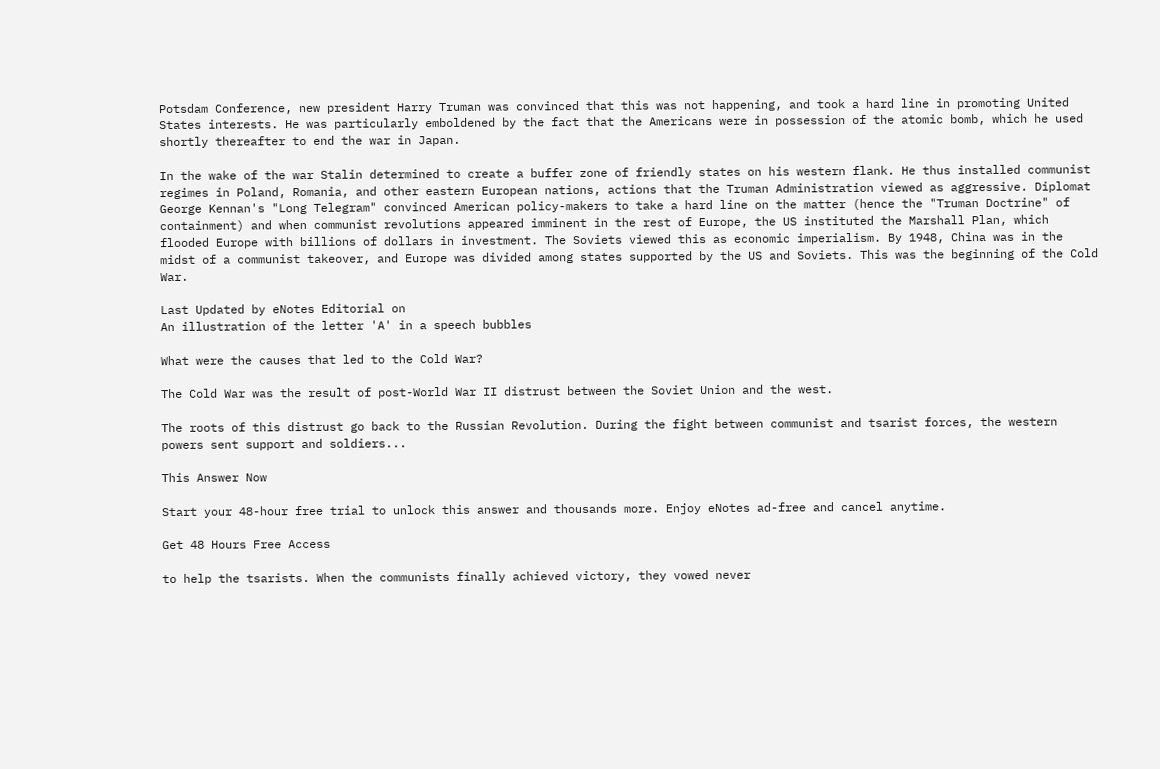Potsdam Conference, new president Harry Truman was convinced that this was not happening, and took a hard line in promoting United States interests. He was particularly emboldened by the fact that the Americans were in possession of the atomic bomb, which he used shortly thereafter to end the war in Japan.

In the wake of the war Stalin determined to create a buffer zone of friendly states on his western flank. He thus installed communist regimes in Poland, Romania, and other eastern European nations, actions that the Truman Administration viewed as aggressive. Diplomat George Kennan's "Long Telegram" convinced American policy-makers to take a hard line on the matter (hence the "Truman Doctrine" of containment) and when communist revolutions appeared imminent in the rest of Europe, the US instituted the Marshall Plan, which flooded Europe with billions of dollars in investment. The Soviets viewed this as economic imperialism. By 1948, China was in the midst of a communist takeover, and Europe was divided among states supported by the US and Soviets. This was the beginning of the Cold War.

Last Updated by eNotes Editorial on
An illustration of the letter 'A' in a speech bubbles

What were the causes that led to the Cold War?

The Cold War was the result of post-World War II distrust between the Soviet Union and the west.

The roots of this distrust go back to the Russian Revolution. During the fight between communist and tsarist forces, the western powers sent support and soldiers...

This Answer Now

Start your 48-hour free trial to unlock this answer and thousands more. Enjoy eNotes ad-free and cancel anytime.

Get 48 Hours Free Access

to help the tsarists. When the communists finally achieved victory, they vowed never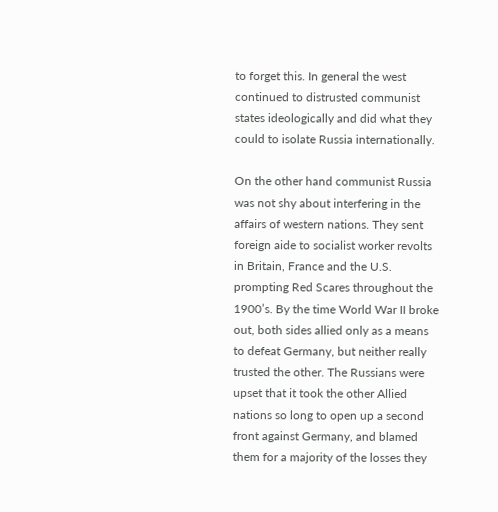to forget this. In general the west continued to distrusted communist states ideologically and did what they could to isolate Russia internationally.

On the other hand communist Russia was not shy about interfering in the affairs of western nations. They sent foreign aide to socialist worker revolts in Britain, France and the U.S. prompting Red Scares throughout the 1900’s. By the time World War II broke out, both sides allied only as a means to defeat Germany, but neither really trusted the other. The Russians were upset that it took the other Allied nations so long to open up a second front against Germany, and blamed them for a majority of the losses they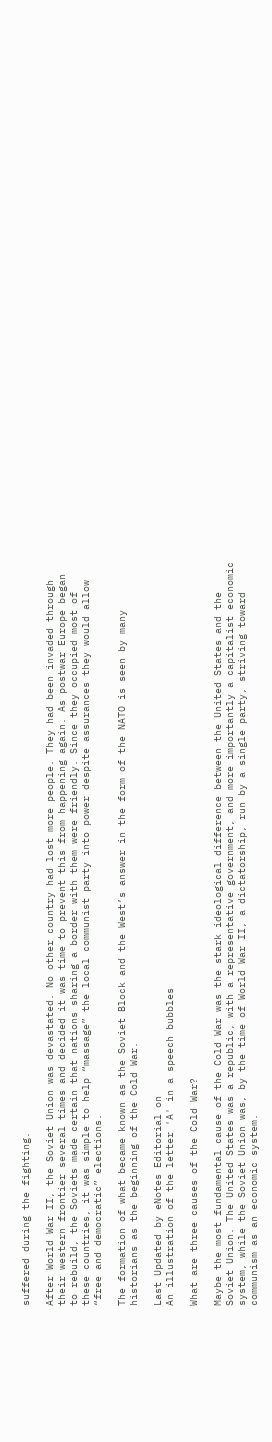suffered during the fighting.

After World War II, the Soviet Union was devastated. No other country had lost more people. They had been invaded through their western frontier several times and decided it was time to prevent this from happening again. As postwar Europe began to rebuild, the Soviets made certain that nations sharing a border with them were friendly. Since they occupied most of these countries, it was simple to help “massage” the local communist party into power despite assurances they would allow “free and democratic” elections.

The formation of what became known as the Soviet Block and the West’s answer in the form of the NATO is seen by many historians as the beginning of the Cold War.

Last Updated by eNotes Editorial on
An illustration of the letter 'A' in a speech bubbles

What are three causes of the Cold War?

Maybe the most fundamental cause of the Cold War was the stark ideological difference between the United States and the Soviet Union. The United States was a republic, with a representative government, and more importantly a capitalist economic system, while the Soviet Union was, by the time of World War II, a dictatorship, run by a single party, striving toward communism as an economic system.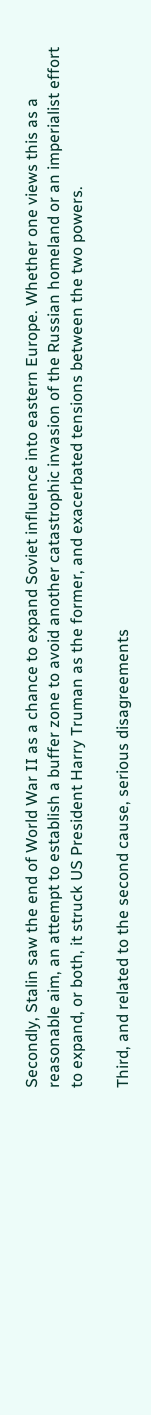Secondly, Stalin saw the end of World War II as a chance to expand Soviet influence into eastern Europe. Whether one views this as a reasonable aim, an attempt to establish a buffer zone to avoid another catastrophic invasion of the Russian homeland or an imperialist effort to expand, or both, it struck US President Harry Truman as the former, and exacerbated tensions between the two powers.

Third, and related to the second cause, serious disagreements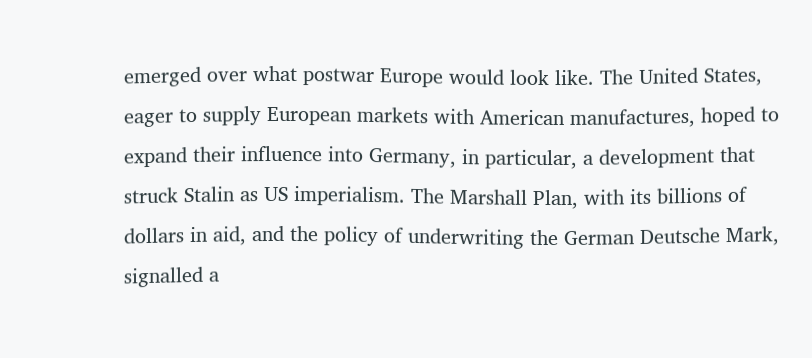emerged over what postwar Europe would look like. The United States, eager to supply European markets with American manufactures, hoped to expand their influence into Germany, in particular, a development that struck Stalin as US imperialism. The Marshall Plan, with its billions of dollars in aid, and the policy of underwriting the German Deutsche Mark, signalled a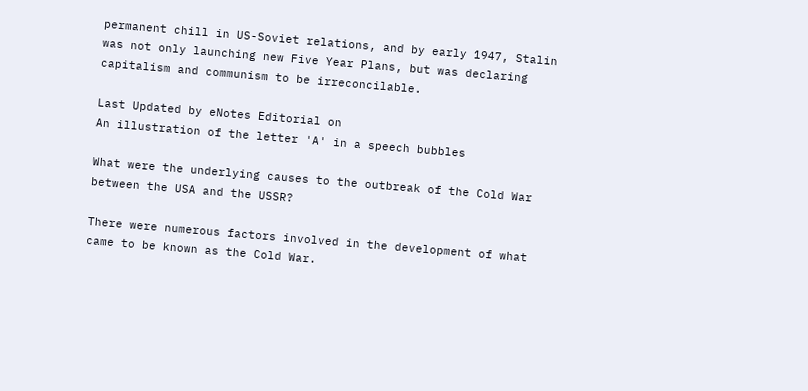permanent chill in US-Soviet relations, and by early 1947, Stalin was not only launching new Five Year Plans, but was declaring capitalism and communism to be irreconcilable.

Last Updated by eNotes Editorial on
An illustration of the letter 'A' in a speech bubbles

What were the underlying causes to the outbreak of the Cold War between the USA and the USSR?

There were numerous factors involved in the development of what came to be known as the Cold War.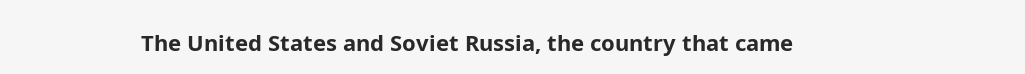The United States and Soviet Russia, the country that came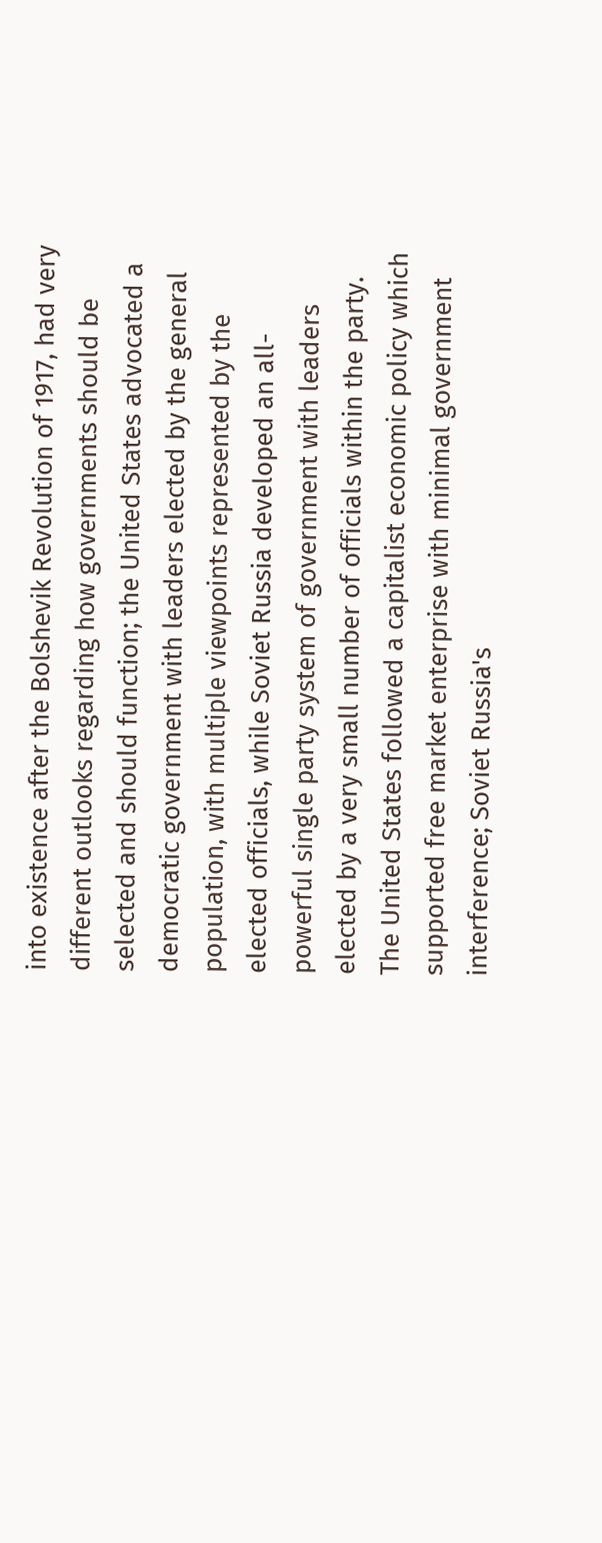into existence after the Bolshevik Revolution of 1917, had very different outlooks regarding how governments should be selected and should function; the United States advocated a democratic government with leaders elected by the general population, with multiple viewpoints represented by the elected officials, while Soviet Russia developed an all-powerful single party system of government with leaders elected by a very small number of officials within the party. The United States followed a capitalist economic policy which supported free market enterprise with minimal government interference; Soviet Russia's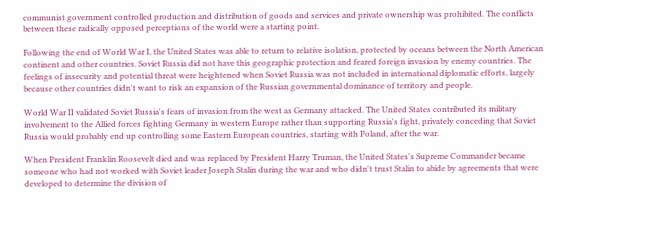communist government controlled production and distribution of goods and services and private ownership was prohibited. The conflicts between these radically opposed perceptions of the world were a starting point.

Following the end of World War I, the United States was able to return to relative isolation, protected by oceans between the North American continent and other countries. Soviet Russia did not have this geographic protection and feared foreign invasion by enemy countries. The feelings of insecurity and potential threat were heightened when Soviet Russia was not included in international diplomatic efforts, largely because other countries didn't want to risk an expansion of the Russian governmental dominance of territory and people.

World War II validated Soviet Russia's fears of invasion from the west as Germany attacked. The United States contributed its military involvement to the Allied forces fighting Germany in western Europe rather than supporting Russia's fight, privately conceding that Soviet Russia would probably end up controlling some Eastern European countries, starting with Poland, after the war.

When President Franklin Roosevelt died and was replaced by President Harry Truman, the United States's Supreme Commander became someone who had not worked with Soviet leader Joseph Stalin during the war and who didn't trust Stalin to abide by agreements that were developed to determine the division of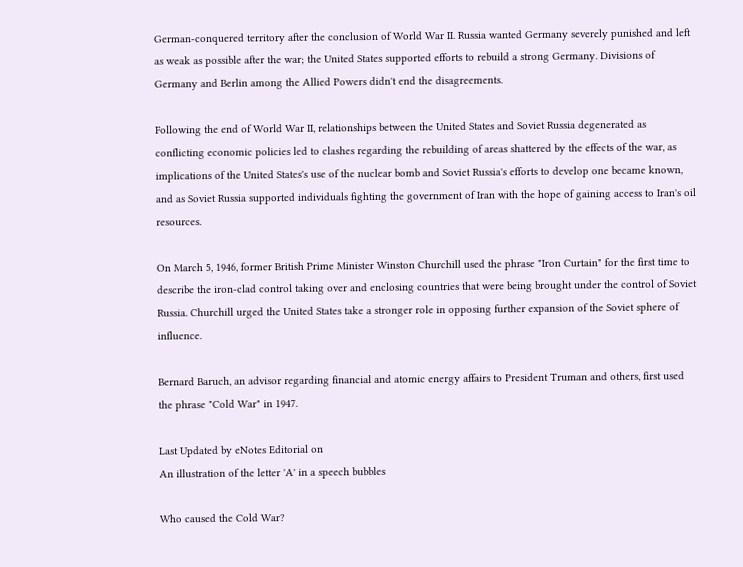German-conquered territory after the conclusion of World War II. Russia wanted Germany severely punished and left as weak as possible after the war; the United States supported efforts to rebuild a strong Germany. Divisions of Germany and Berlin among the Allied Powers didn't end the disagreements.

Following the end of World War II, relationships between the United States and Soviet Russia degenerated as conflicting economic policies led to clashes regarding the rebuilding of areas shattered by the effects of the war, as implications of the United States's use of the nuclear bomb and Soviet Russia's efforts to develop one became known, and as Soviet Russia supported individuals fighting the government of Iran with the hope of gaining access to Iran's oil resources.

On March 5, 1946, former British Prime Minister Winston Churchill used the phrase "Iron Curtain" for the first time to describe the iron-clad control taking over and enclosing countries that were being brought under the control of Soviet Russia. Churchill urged the United States take a stronger role in opposing further expansion of the Soviet sphere of influence.

Bernard Baruch, an advisor regarding financial and atomic energy affairs to President Truman and others, first used the phrase "Cold War" in 1947.

Last Updated by eNotes Editorial on
An illustration of the letter 'A' in a speech bubbles

Who caused the Cold War?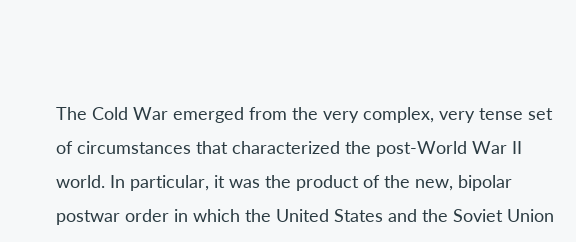The Cold War emerged from the very complex, very tense set of circumstances that characterized the post-World War II world. In particular, it was the product of the new, bipolar postwar order in which the United States and the Soviet Union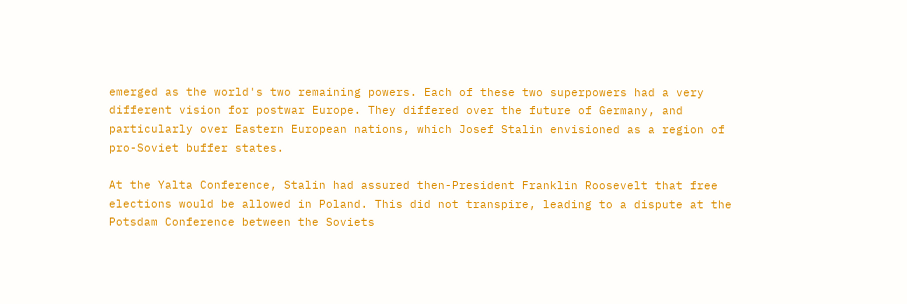emerged as the world's two remaining powers. Each of these two superpowers had a very different vision for postwar Europe. They differed over the future of Germany, and particularly over Eastern European nations, which Josef Stalin envisioned as a region of pro-Soviet buffer states.

At the Yalta Conference, Stalin had assured then-President Franklin Roosevelt that free elections would be allowed in Poland. This did not transpire, leading to a dispute at the Potsdam Conference between the Soviets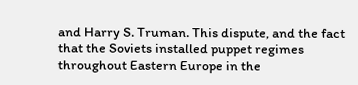and Harry S. Truman. This dispute, and the fact that the Soviets installed puppet regimes throughout Eastern Europe in the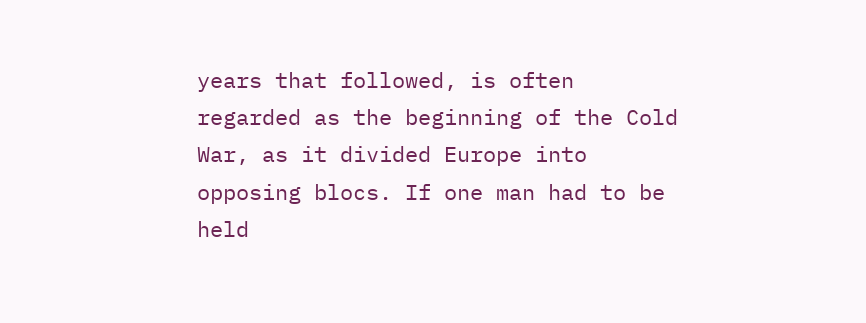years that followed, is often regarded as the beginning of the Cold War, as it divided Europe into opposing blocs. If one man had to be held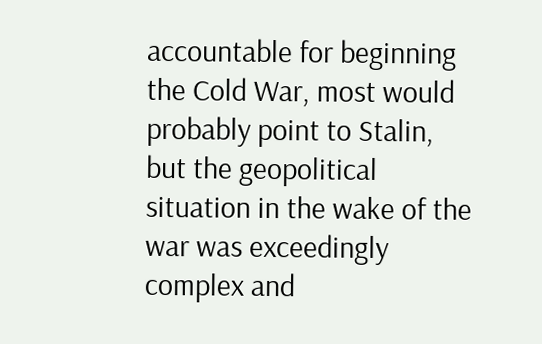accountable for beginning the Cold War, most would probably point to Stalin, but the geopolitical situation in the wake of the war was exceedingly complex and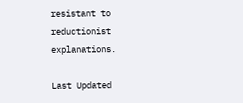resistant to reductionist explanations.

Last Updated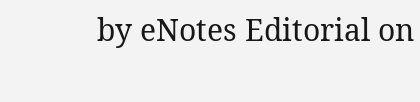by eNotes Editorial on